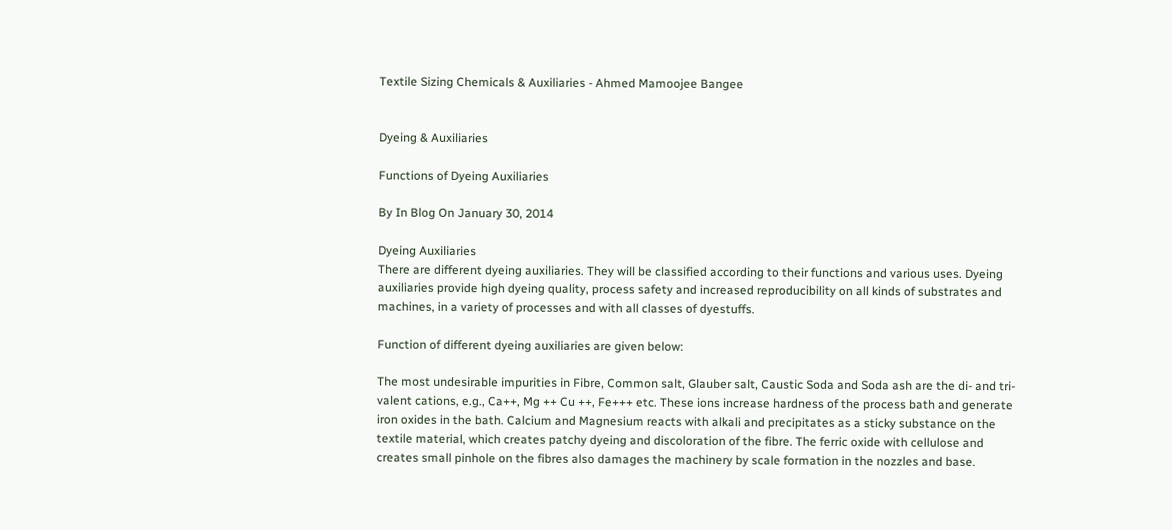Textile Sizing Chemicals & Auxiliaries - Ahmed Mamoojee Bangee


Dyeing & Auxiliaries

Functions of Dyeing Auxiliaries

By In Blog On January 30, 2014

Dyeing Auxiliaries
There are different dyeing auxiliaries. They will be classified according to their functions and various uses. Dyeing auxiliaries provide high dyeing quality, process safety and increased reproducibility on all kinds of substrates and machines, in a variety of processes and with all classes of dyestuffs.

Function of different dyeing auxiliaries are given below:

The most undesirable impurities in Fibre, Common salt, Glauber salt, Caustic Soda and Soda ash are the di- and tri-valent cations, e.g., Ca++, Mg ++ Cu ++, Fe+++ etc. These ions increase hardness of the process bath and generate iron oxides in the bath. Calcium and Magnesium reacts with alkali and precipitates as a sticky substance on the textile material, which creates patchy dyeing and discoloration of the fibre. The ferric oxide with cellulose and creates small pinhole on the fibres also damages the machinery by scale formation in the nozzles and base.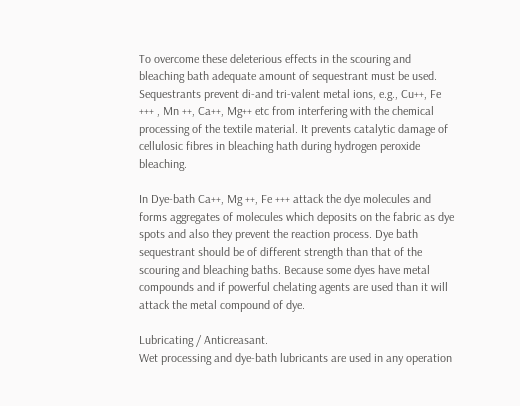To overcome these deleterious effects in the scouring and bleaching bath adequate amount of sequestrant must be used. Sequestrants prevent di-and tri-valent metal ions, e.g., Cu++, Fe +++ , Mn ++, Ca++, Mg++ etc from interfering with the chemical processing of the textile material. It prevents catalytic damage of cellulosic fibres in bleaching hath during hydrogen peroxide bleaching.

In Dye-bath Ca++, Mg ++, Fe +++ attack the dye molecules and forms aggregates of molecules which deposits on the fabric as dye spots and also they prevent the reaction process. Dye bath sequestrant should be of different strength than that of the scouring and bleaching baths. Because some dyes have metal compounds and if powerful chelating agents are used than it will attack the metal compound of dye.

Lubricating / Anticreasant.
Wet processing and dye-bath lubricants are used in any operation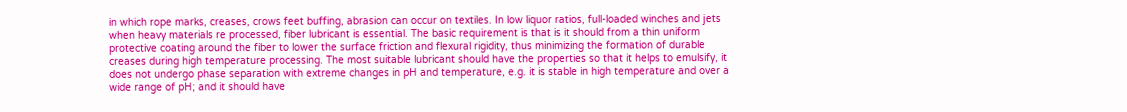in which rope marks, creases, crows feet buffing, abrasion can occur on textiles. In low liquor ratios, full-loaded winches and jets when heavy materials re processed, fiber lubricant is essential. The basic requirement is that is it should from a thin uniform protective coating around the fiber to lower the surface friction and flexural rigidity, thus minimizing the formation of durable creases during high temperature processing. The most suitable lubricant should have the properties so that it helps to emulsify, it does not undergo phase separation with extreme changes in pH and temperature, e.g. it is stable in high temperature and over a wide range of pH; and it should have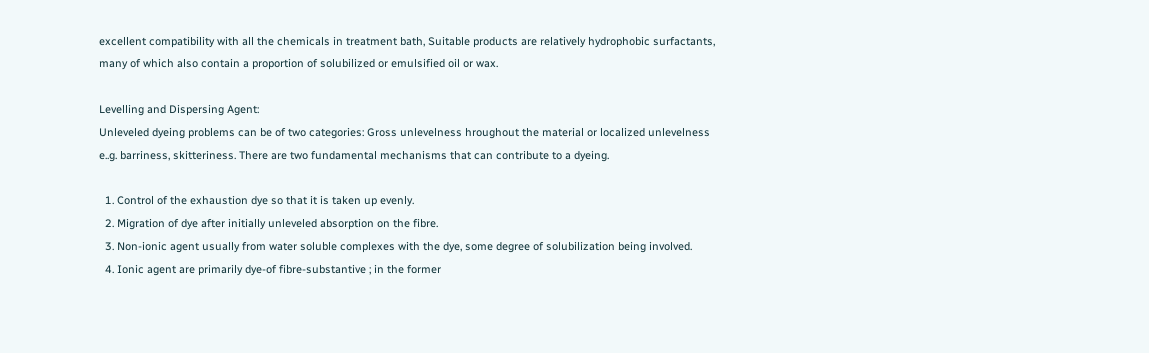excellent compatibility with all the chemicals in treatment bath, Suitable products are relatively hydrophobic surfactants, many of which also contain a proportion of solubilized or emulsified oil or wax.

Levelling and Dispersing Agent:
Unleveled dyeing problems can be of two categories: Gross unlevelness hroughout the material or localized unlevelness e..g. barriness, skitteriness. There are two fundamental mechanisms that can contribute to a dyeing.

  1. Control of the exhaustion dye so that it is taken up evenly.
  2. Migration of dye after initially unleveled absorption on the fibre.
  3. Non-ionic agent usually from water soluble complexes with the dye, some degree of solubilization being involved.
  4. Ionic agent are primarily dye-of fibre-substantive ; in the former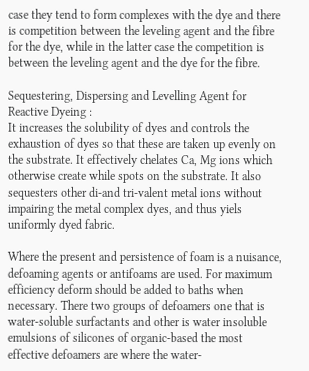case they tend to form complexes with the dye and there is competition between the leveling agent and the fibre for the dye, while in the latter case the competition is between the leveling agent and the dye for the fibre.

Sequestering, Dispersing and Levelling Agent for Reactive Dyeing :
It increases the solubility of dyes and controls the exhaustion of dyes so that these are taken up evenly on the substrate. It effectively chelates Ca, Mg ions which otherwise create while spots on the substrate. It also sequesters other di-and tri-valent metal ions without impairing the metal complex dyes, and thus yiels uniformly dyed fabric.

Where the present and persistence of foam is a nuisance, defoaming agents or antifoams are used. For maximum efficiency deform should be added to baths when necessary. There two groups of defoamers one that is water-soluble surfactants and other is water insoluble emulsions of silicones of organic-based the most effective defoamers are where the water-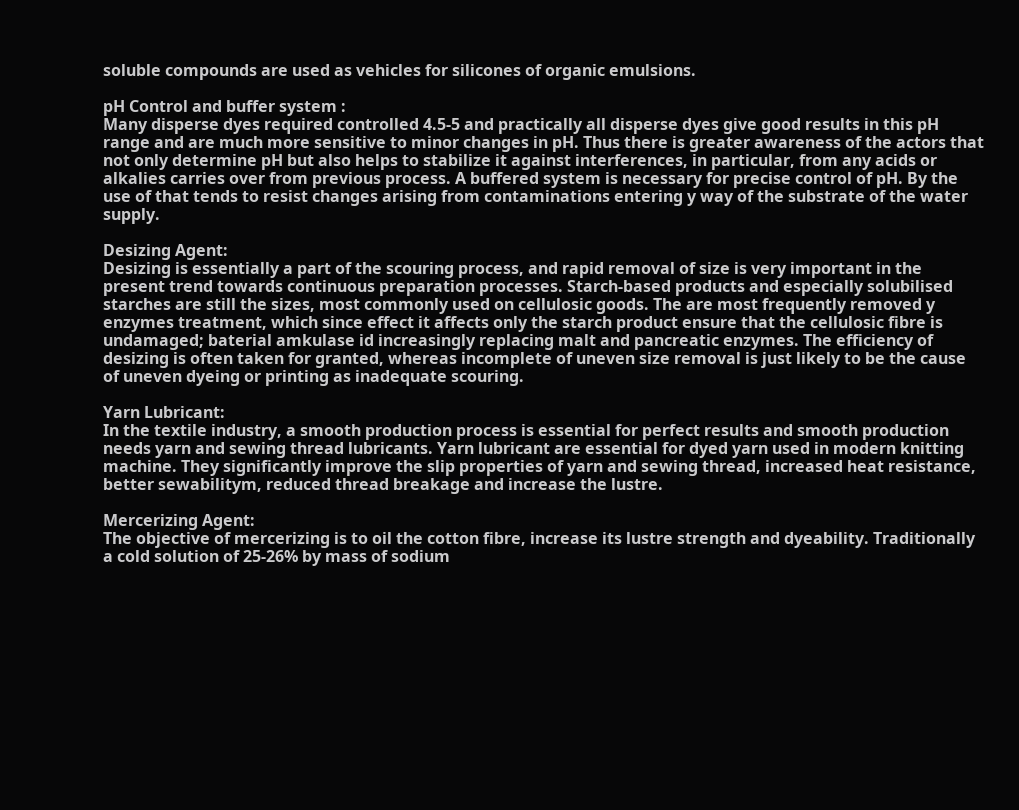soluble compounds are used as vehicles for silicones of organic emulsions.

pH Control and buffer system :
Many disperse dyes required controlled 4.5-5 and practically all disperse dyes give good results in this pH range and are much more sensitive to minor changes in pH. Thus there is greater awareness of the actors that not only determine pH but also helps to stabilize it against interferences, in particular, from any acids or alkalies carries over from previous process. A buffered system is necessary for precise control of pH. By the use of that tends to resist changes arising from contaminations entering y way of the substrate of the water supply.

Desizing Agent:
Desizing is essentially a part of the scouring process, and rapid removal of size is very important in the present trend towards continuous preparation processes. Starch-based products and especially solubilised starches are still the sizes, most commonly used on cellulosic goods. The are most frequently removed y enzymes treatment, which since effect it affects only the starch product ensure that the cellulosic fibre is undamaged; baterial amkulase id increasingly replacing malt and pancreatic enzymes. The efficiency of desizing is often taken for granted, whereas incomplete of uneven size removal is just likely to be the cause of uneven dyeing or printing as inadequate scouring.

Yarn Lubricant:
In the textile industry, a smooth production process is essential for perfect results and smooth production needs yarn and sewing thread lubricants. Yarn lubricant are essential for dyed yarn used in modern knitting machine. They significantly improve the slip properties of yarn and sewing thread, increased heat resistance, better sewabilitym, reduced thread breakage and increase the lustre.

Mercerizing Agent:
The objective of mercerizing is to oil the cotton fibre, increase its lustre strength and dyeability. Traditionally a cold solution of 25-26% by mass of sodium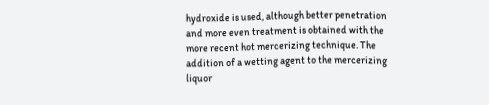hydroxide is used, although better penetration and more even treatment is obtained with the more recent hot mercerizing technique. The addition of a wetting agent to the mercerizing liquor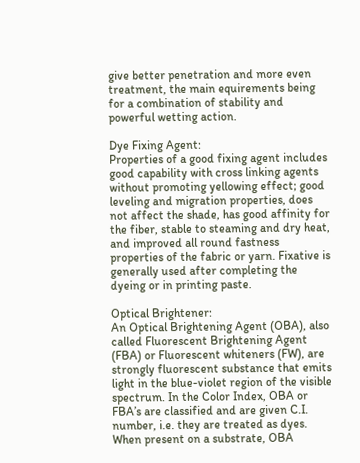give better penetration and more even treatment, the main equirements being for a combination of stability and powerful wetting action.

Dye Fixing Agent:
Properties of a good fixing agent includes good capability with cross linking agents without promoting yellowing effect; good leveling and migration properties, does not affect the shade, has good affinity for the fiber, stable to steaming and dry heat, and improved all round fastness properties of the fabric or yarn. Fixative is generally used after completing the dyeing or in printing paste.

Optical Brightener:
An Optical Brightening Agent (OBA), also called Fluorescent Brightening Agent (FBA) or Fluorescent whiteners (FW), are strongly fluorescent substance that emits light in the blue-violet region of the visible spectrum. In the Color Index, OBA or FBA’s are classified and are given C.I. number, i.e. they are treated as dyes. When present on a substrate, OBA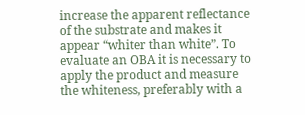increase the apparent reflectance of the substrate and makes it appear “whiter than white”. To evaluate an OBA it is necessary to apply the product and measure the whiteness, preferably with a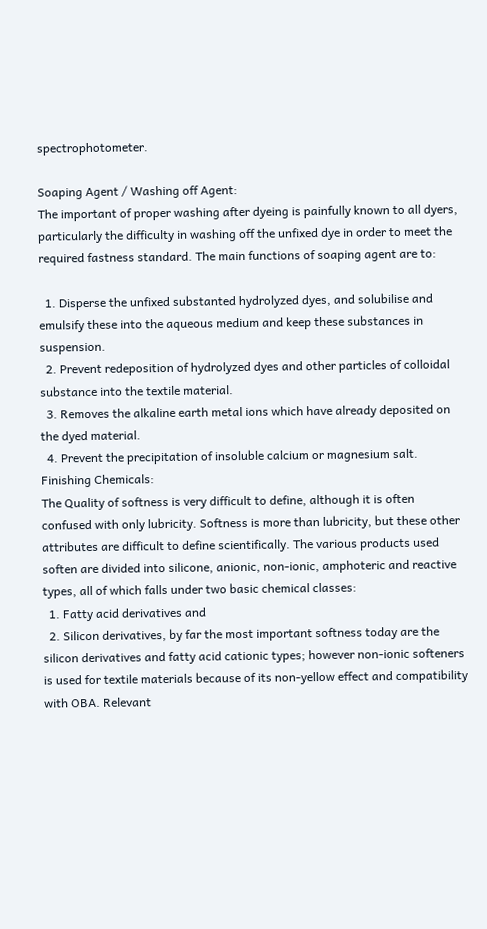spectrophotometer.

Soaping Agent / Washing off Agent:
The important of proper washing after dyeing is painfully known to all dyers, particularly the difficulty in washing off the unfixed dye in order to meet the required fastness standard. The main functions of soaping agent are to:

  1. Disperse the unfixed substanted hydrolyzed dyes, and solubilise and emulsify these into the aqueous medium and keep these substances in suspension.
  2. Prevent redeposition of hydrolyzed dyes and other particles of colloidal substance into the textile material.
  3. Removes the alkaline earth metal ions which have already deposited on the dyed material.
  4. Prevent the precipitation of insoluble calcium or magnesium salt.
Finishing Chemicals:
The Quality of softness is very difficult to define, although it is often confused with only lubricity. Softness is more than lubricity, but these other attributes are difficult to define scientifically. The various products used soften are divided into silicone, anionic, non-ionic, amphoteric and reactive types, all of which falls under two basic chemical classes:
  1. Fatty acid derivatives and
  2. Silicon derivatives, by far the most important softness today are the silicon derivatives and fatty acid cationic types; however non-ionic softeners is used for textile materials because of its non-yellow effect and compatibility with OBA. Relevant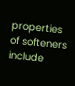properties of softeners include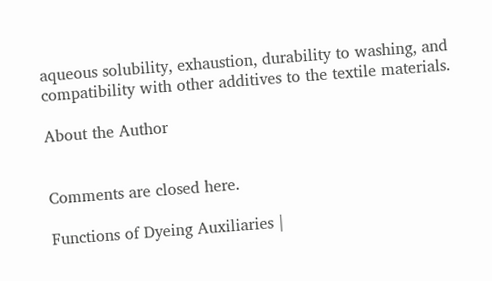aqueous solubility, exhaustion, durability to washing, and compatibility with other additives to the textile materials.

About the Author


Comments are closed here.

Functions of Dyeing Auxiliaries |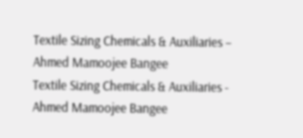Textile Sizing Chemicals & Auxiliaries – Ahmed Mamoojee Bangee
Textile Sizing Chemicals & Auxiliaries - Ahmed Mamoojee Bangee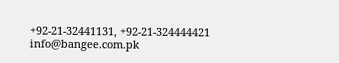+92-21-32441131, +92-21-324444421 info@bangee.com.pk